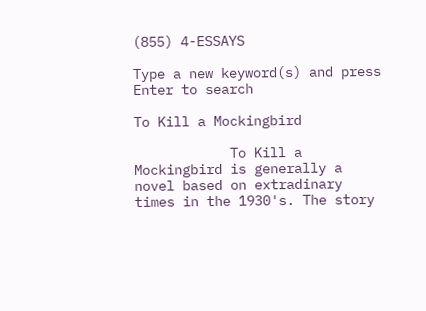(855) 4-ESSAYS

Type a new keyword(s) and press Enter to search

To Kill a Mockingbird

            To Kill a Mockingbird is generally a novel based on extradinary times in the 1930's. The story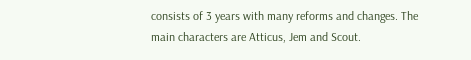consists of 3 years with many reforms and changes. The main characters are Atticus, Jem and Scout.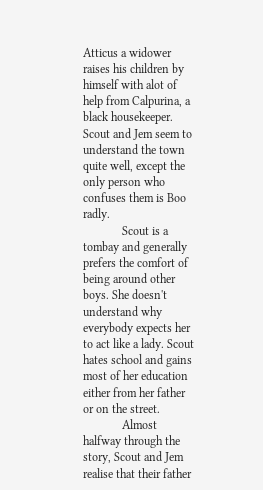Atticus a widower raises his children by himself with alot of help from Calpurina, a black housekeeper. Scout and Jem seem to understand the town quite well, except the only person who confuses them is Boo radly.
             Scout is a tombay and generally prefers the comfort of being around other boys. She doesn't understand why everybody expects her to act like a lady. Scout hates school and gains most of her education either from her father or on the street.
             Almost halfway through the story, Scout and Jem realise that their father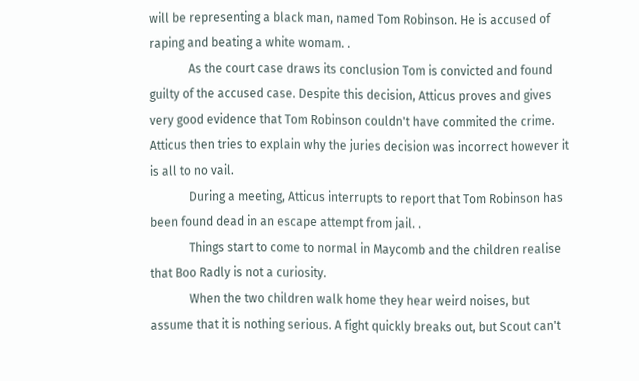will be representing a black man, named Tom Robinson. He is accused of raping and beating a white womam. .
             As the court case draws its conclusion Tom is convicted and found guilty of the accused case. Despite this decision, Atticus proves and gives very good evidence that Tom Robinson couldn't have commited the crime. Atticus then tries to explain why the juries decision was incorrect however it is all to no vail.
             During a meeting, Atticus interrupts to report that Tom Robinson has been found dead in an escape attempt from jail. .
             Things start to come to normal in Maycomb and the children realise that Boo Radly is not a curiosity.
             When the two children walk home they hear weird noises, but assume that it is nothing serious. A fight quickly breaks out, but Scout can't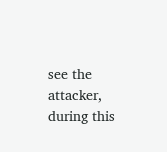see the attacker, during this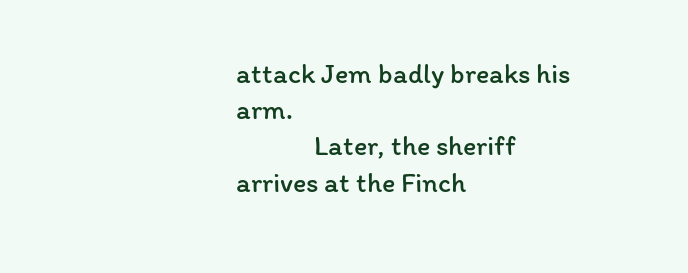attack Jem badly breaks his arm.
             Later, the sheriff arrives at the Finch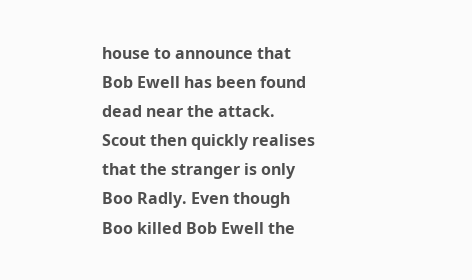house to announce that Bob Ewell has been found dead near the attack. Scout then quickly realises that the stranger is only Boo Radly. Even though Boo killed Bob Ewell the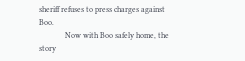sheriff refuses to press charges against Boo.
             Now with Boo safely home, the story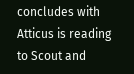concludes with Atticus is reading to Scout and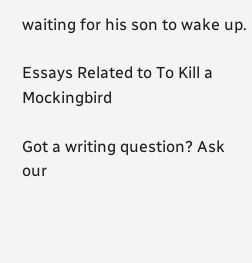waiting for his son to wake up.

Essays Related to To Kill a Mockingbird

Got a writing question? Ask our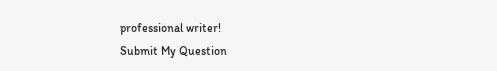professional writer!
Submit My Question